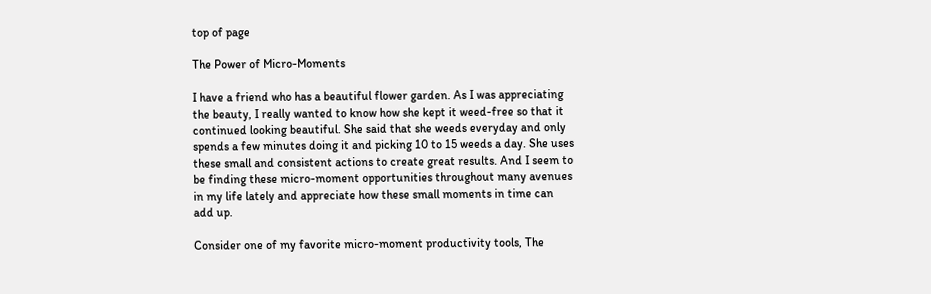top of page

The Power of Micro-Moments

I have a friend who has a beautiful flower garden. As I was appreciating the beauty, I really wanted to know how she kept it weed-free so that it continued looking beautiful. She said that she weeds everyday and only spends a few minutes doing it and picking 10 to 15 weeds a day. She uses these small and consistent actions to create great results. And I seem to be finding these micro-moment opportunities throughout many avenues in my life lately and appreciate how these small moments in time can add up.

Consider one of my favorite micro-moment productivity tools, The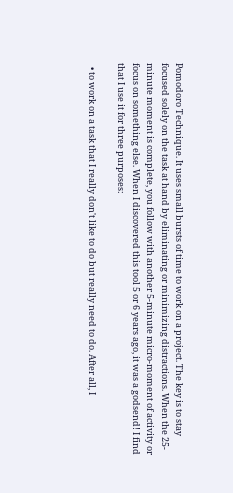Pomodoro Technique. It uses small bursts of time to work on a project. The key is to stay focused solely on the task at hand by eliminating or minimizing distractions. When the 25-minute moment is complete, you follow with another 5-minute micro-moment of activity or focus on something else. When I discovered this tool 5 or 6 years ago, it was a godsend! I find that I use it for three purposes:

  • to work on a task that I really don't like to do but really need to do. After all, I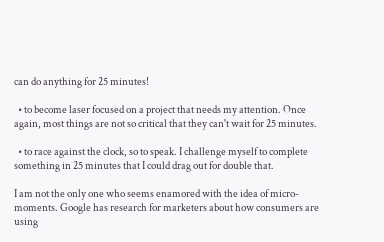can do anything for 25 minutes!

  • to become laser focused on a project that needs my attention. Once again, most things are not so critical that they can't wait for 25 minutes.

  • to race against the clock, so to speak. I challenge myself to complete something in 25 minutes that I could drag out for double that.

I am not the only one who seems enamored with the idea of micro-moments. Google has research for marketers about how consumers are using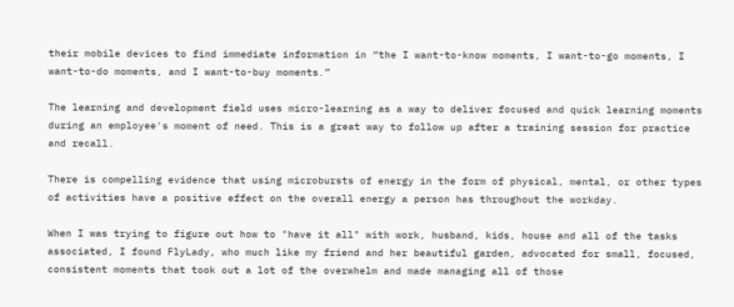their mobile devices to find immediate information in “the I want-to-know moments, I want-to-go moments, I want-to-do moments, and I want-to-buy moments.”

The learning and development field uses micro-learning as a way to deliver focused and quick learning moments during an employee's moment of need. This is a great way to follow up after a training session for practice and recall.

There is compelling evidence that using microbursts of energy in the form of physical, mental, or other types of activities have a positive effect on the overall energy a person has throughout the workday.

When I was trying to figure out how to "have it all" with work, husband, kids, house and all of the tasks associated, I found FlyLady, who much like my friend and her beautiful garden, advocated for small, focused, consistent moments that took out a lot of the overwhelm and made managing all of those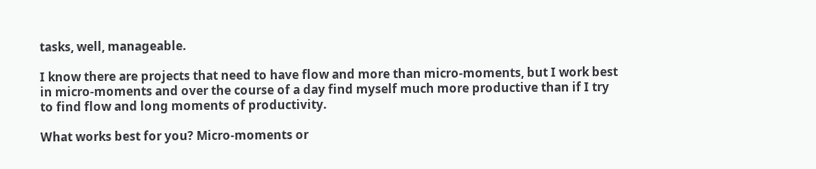tasks, well, manageable.

I know there are projects that need to have flow and more than micro-moments, but I work best in micro-moments and over the course of a day find myself much more productive than if I try to find flow and long moments of productivity.

What works best for you? Micro-moments or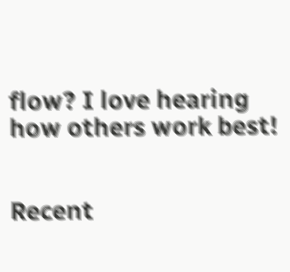flow? I love hearing how others work best!


Recent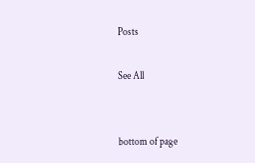Posts

See All


bottom of page